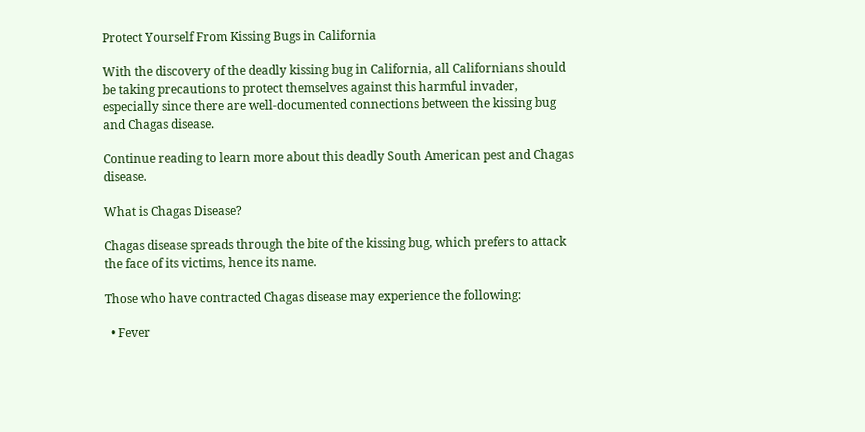Protect Yourself From Kissing Bugs in California

With the discovery of the deadly kissing bug in California, all Californians should be taking precautions to protect themselves against this harmful invader, especially since there are well-documented connections between the kissing bug and Chagas disease.

Continue reading to learn more about this deadly South American pest and Chagas disease.

What is Chagas Disease?

Chagas disease spreads through the bite of the kissing bug, which prefers to attack the face of its victims, hence its name.

Those who have contracted Chagas disease may experience the following:

  • Fever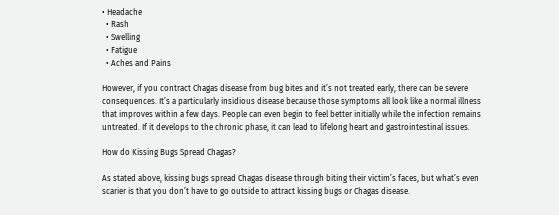• Headache
  • Rash
  • Swelling
  • Fatigue
  • Aches and Pains

However, if you contract Chagas disease from bug bites and it’s not treated early, there can be severe consequences. It’s a particularly insidious disease because those symptoms all look like a normal illness that improves within a few days. People can even begin to feel better initially while the infection remains untreated. If it develops to the chronic phase, it can lead to lifelong heart and gastrointestinal issues.

How do Kissing Bugs Spread Chagas?

As stated above, kissing bugs spread Chagas disease through biting their victim’s faces, but what’s even scarier is that you don’t have to go outside to attract kissing bugs or Chagas disease.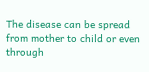The disease can be spread from mother to child or even through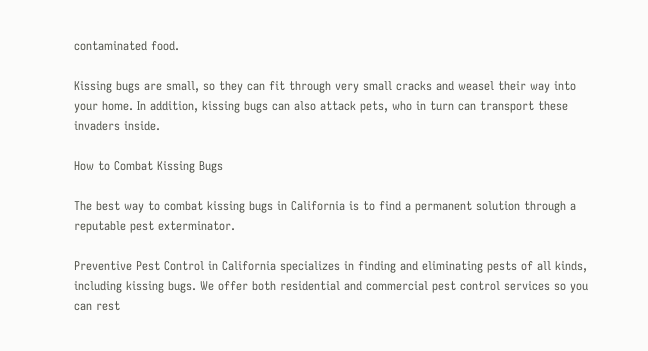contaminated food.

Kissing bugs are small, so they can fit through very small cracks and weasel their way into your home. In addition, kissing bugs can also attack pets, who in turn can transport these invaders inside.

How to Combat Kissing Bugs

The best way to combat kissing bugs in California is to find a permanent solution through a reputable pest exterminator.

Preventive Pest Control in California specializes in finding and eliminating pests of all kinds, including kissing bugs. We offer both residential and commercial pest control services so you can rest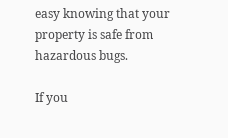easy knowing that your property is safe from hazardous bugs.

If you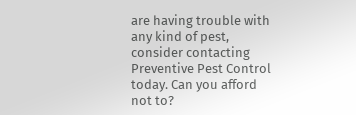are having trouble with any kind of pest, consider contacting Preventive Pest Control today. Can you afford not to?